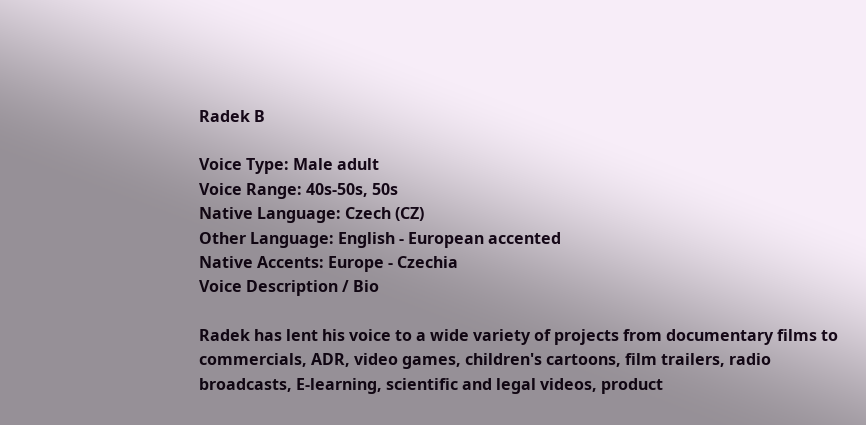Radek B

Voice Type: Male adult
Voice Range: 40s-50s, 50s
Native Language: Czech (CZ)
Other Language: English - European accented
Native Accents: Europe - Czechia
Voice Description / Bio

Radek has lent his voice to a wide variety of projects from documentary films to commercials, ADR, video games, children's cartoons, film trailers, radio broadcasts, E-learning, scientific and legal videos, product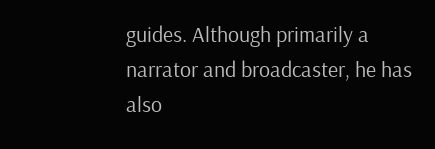guides. Although primarily a narrator and broadcaster, he has also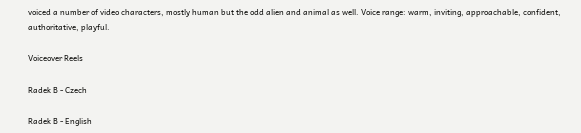voiced a number of video characters, mostly human but the odd alien and animal as well. Voice range: warm, inviting, approachable, confident, authoritative, playful.

Voiceover Reels

Radek B - Czech

Radek B - English